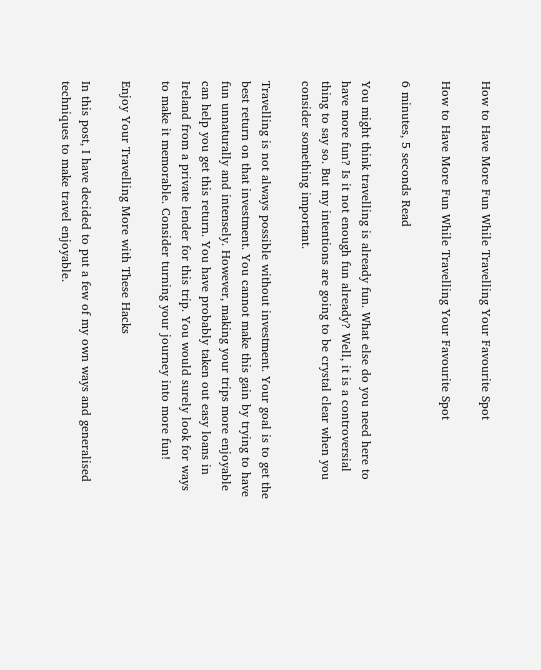How to Have More Fun While Travelling Your Favourite Spot

How to Have More Fun While Travelling Your Favourite Spot

6 minutes, 5 seconds Read

You might think travelling is already fun. What else do you need here to have more fun? Is it not enough fun already? Well, it is a controversial thing to say so. But my intentions are going to be crystal clear when you consider something important.

Travelling is not always possible without investment. Your goal is to get the best return on that investment. You cannot make this gain by trying to have fun unnaturally and intensely. However, making your trips more enjoyable can help you get this return. You have probably taken out easy loans in Ireland from a private lender for this trip. You would surely look for ways to make it memorable. Consider turning your journey into more fun!

Enjoy Your Travelling More with These Hacks

In this post, I have decided to put a few of my own ways and generalised techniques to make travel enjoyable.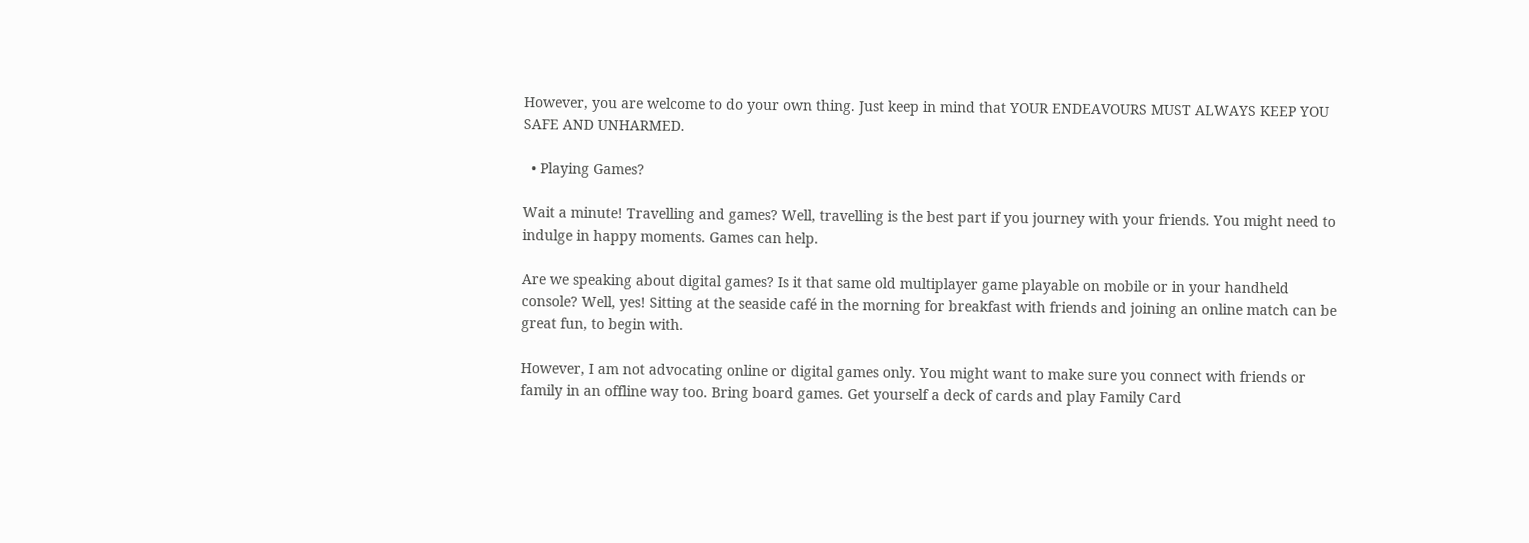However, you are welcome to do your own thing. Just keep in mind that YOUR ENDEAVOURS MUST ALWAYS KEEP YOU SAFE AND UNHARMED.

  • Playing Games?

Wait a minute! Travelling and games? Well, travelling is the best part if you journey with your friends. You might need to indulge in happy moments. Games can help.

Are we speaking about digital games? Is it that same old multiplayer game playable on mobile or in your handheld console? Well, yes! Sitting at the seaside café in the morning for breakfast with friends and joining an online match can be great fun, to begin with.

However, I am not advocating online or digital games only. You might want to make sure you connect with friends or family in an offline way too. Bring board games. Get yourself a deck of cards and play Family Card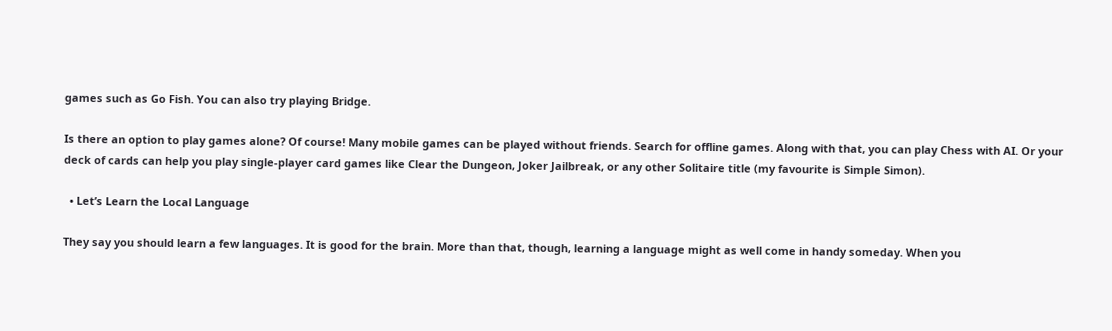games such as Go Fish. You can also try playing Bridge.

Is there an option to play games alone? Of course! Many mobile games can be played without friends. Search for offline games. Along with that, you can play Chess with AI. Or your deck of cards can help you play single-player card games like Clear the Dungeon, Joker Jailbreak, or any other Solitaire title (my favourite is Simple Simon).

  • Let’s Learn the Local Language

They say you should learn a few languages. It is good for the brain. More than that, though, learning a language might as well come in handy someday. When you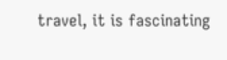travel, it is fascinating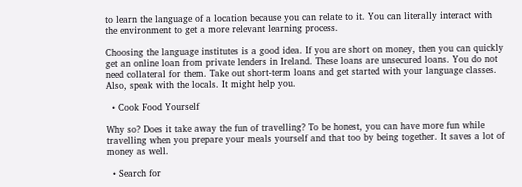to learn the language of a location because you can relate to it. You can literally interact with the environment to get a more relevant learning process.

Choosing the language institutes is a good idea. If you are short on money, then you can quickly get an online loan from private lenders in Ireland. These loans are unsecured loans. You do not need collateral for them. Take out short-term loans and get started with your language classes. Also, speak with the locals. It might help you.

  • Cook Food Yourself

Why so? Does it take away the fun of travelling? To be honest, you can have more fun while travelling when you prepare your meals yourself and that too by being together. It saves a lot of money as well.

  • Search for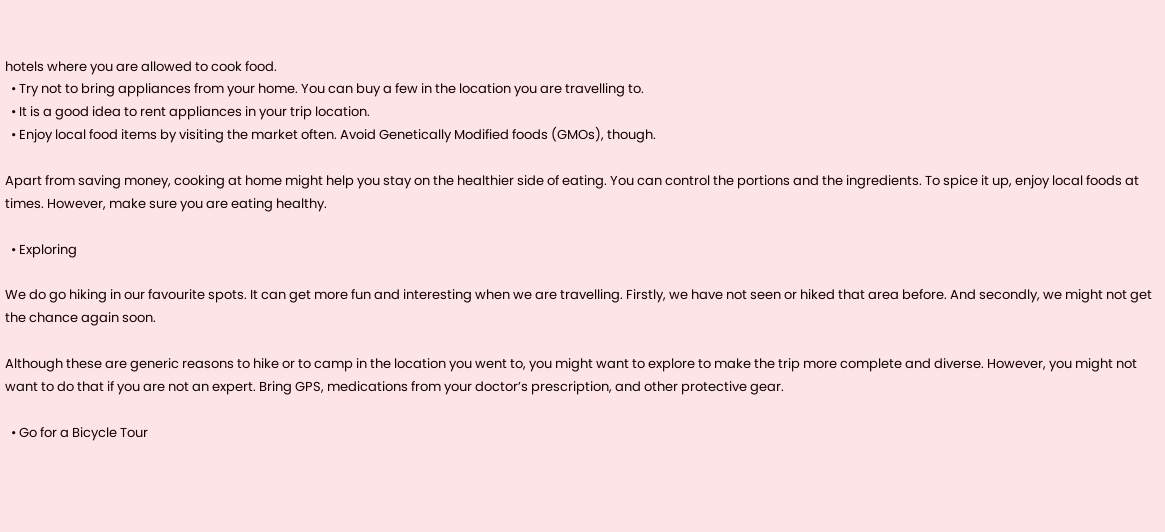hotels where you are allowed to cook food.
  • Try not to bring appliances from your home. You can buy a few in the location you are travelling to.
  • It is a good idea to rent appliances in your trip location.
  • Enjoy local food items by visiting the market often. Avoid Genetically Modified foods (GMOs), though.

Apart from saving money, cooking at home might help you stay on the healthier side of eating. You can control the portions and the ingredients. To spice it up, enjoy local foods at times. However, make sure you are eating healthy.

  • Exploring

We do go hiking in our favourite spots. It can get more fun and interesting when we are travelling. Firstly, we have not seen or hiked that area before. And secondly, we might not get the chance again soon.

Although these are generic reasons to hike or to camp in the location you went to, you might want to explore to make the trip more complete and diverse. However, you might not want to do that if you are not an expert. Bring GPS, medications from your doctor’s prescription, and other protective gear.

  • Go for a Bicycle Tour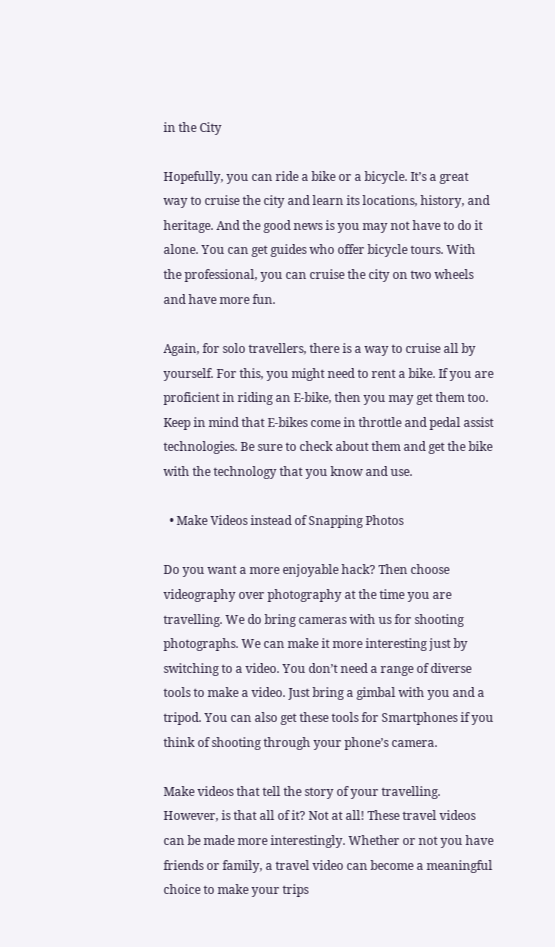in the City

Hopefully, you can ride a bike or a bicycle. It’s a great way to cruise the city and learn its locations, history, and heritage. And the good news is you may not have to do it alone. You can get guides who offer bicycle tours. With the professional, you can cruise the city on two wheels and have more fun.

Again, for solo travellers, there is a way to cruise all by yourself. For this, you might need to rent a bike. If you are proficient in riding an E-bike, then you may get them too. Keep in mind that E-bikes come in throttle and pedal assist technologies. Be sure to check about them and get the bike with the technology that you know and use.

  • Make Videos instead of Snapping Photos

Do you want a more enjoyable hack? Then choose videography over photography at the time you are travelling. We do bring cameras with us for shooting photographs. We can make it more interesting just by switching to a video. You don’t need a range of diverse tools to make a video. Just bring a gimbal with you and a tripod. You can also get these tools for Smartphones if you think of shooting through your phone’s camera.

Make videos that tell the story of your travelling. However, is that all of it? Not at all! These travel videos can be made more interestingly. Whether or not you have friends or family, a travel video can become a meaningful choice to make your trips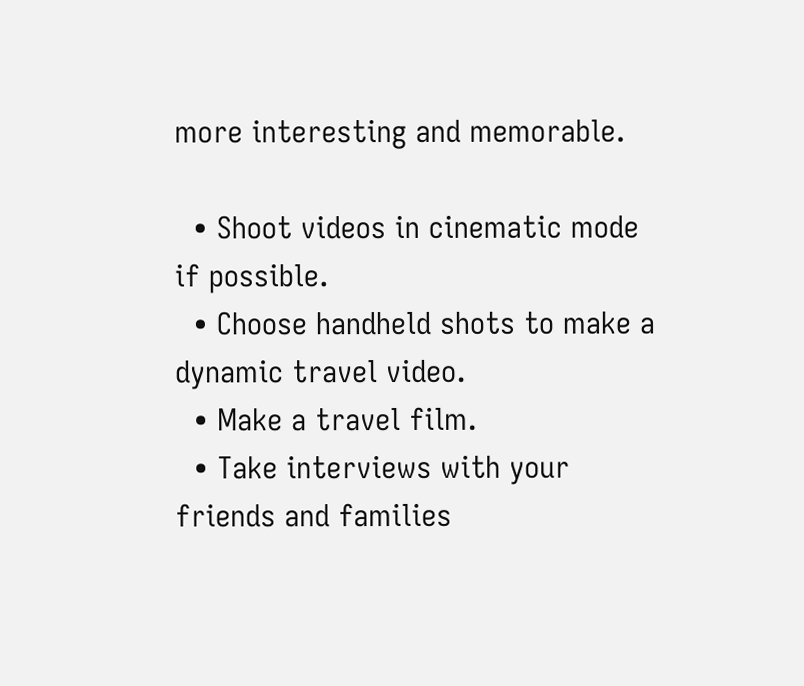more interesting and memorable.

  • Shoot videos in cinematic mode if possible.
  • Choose handheld shots to make a dynamic travel video.
  • Make a travel film.
  • Take interviews with your friends and families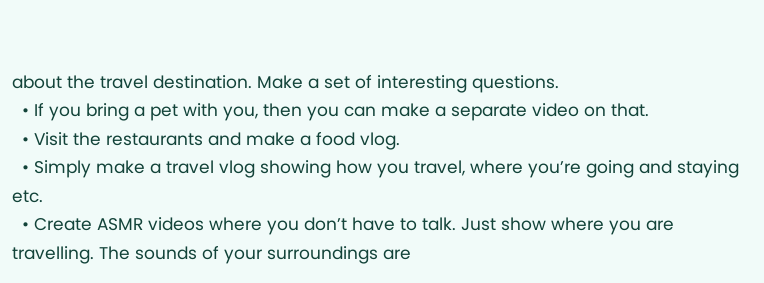about the travel destination. Make a set of interesting questions.
  • If you bring a pet with you, then you can make a separate video on that.
  • Visit the restaurants and make a food vlog.
  • Simply make a travel vlog showing how you travel, where you’re going and staying etc.
  • Create ASMR videos where you don’t have to talk. Just show where you are travelling. The sounds of your surroundings are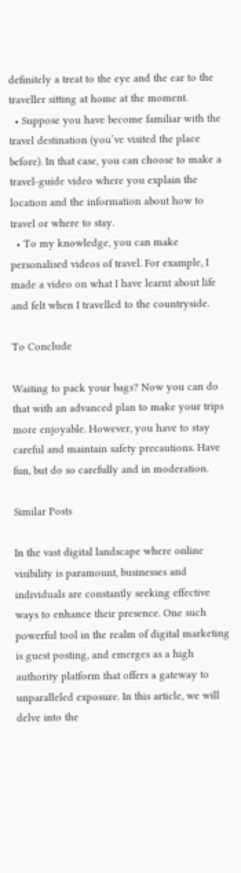definitely a treat to the eye and the ear to the traveller sitting at home at the moment.
  • Suppose you have become familiar with the travel destination (you’ve visited the place before). In that case, you can choose to make a travel-guide video where you explain the location and the information about how to travel or where to stay.
  • To my knowledge, you can make personalised videos of travel. For example, I made a video on what I have learnt about life and felt when I travelled to the countryside.

To Conclude

Waiting to pack your bags? Now you can do that with an advanced plan to make your trips more enjoyable. However, you have to stay careful and maintain safety precautions. Have fun, but do so carefully and in moderation.

Similar Posts

In the vast digital landscape where online visibility is paramount, businesses and individuals are constantly seeking effective ways to enhance their presence. One such powerful tool in the realm of digital marketing is guest posting, and emerges as a high authority platform that offers a gateway to unparalleled exposure. In this article, we will delve into the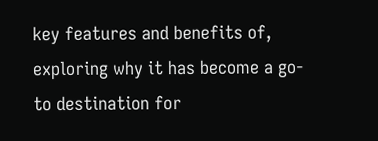key features and benefits of, exploring why it has become a go-to destination for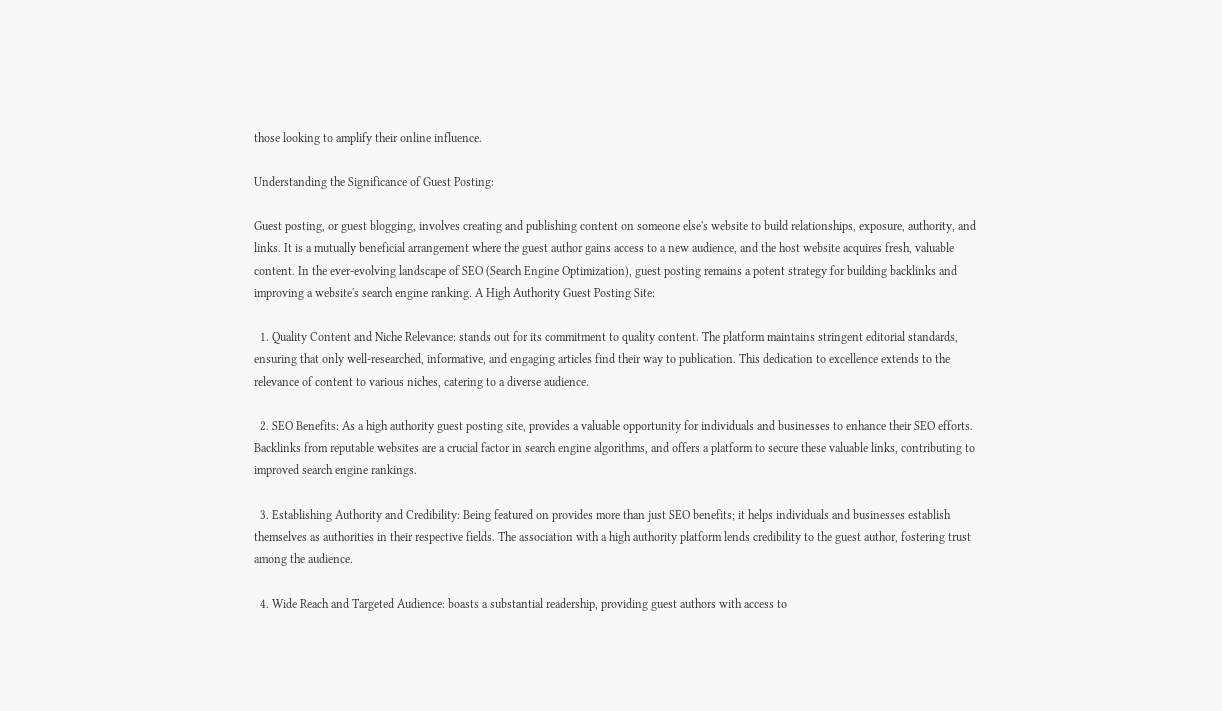those looking to amplify their online influence.

Understanding the Significance of Guest Posting:

Guest posting, or guest blogging, involves creating and publishing content on someone else's website to build relationships, exposure, authority, and links. It is a mutually beneficial arrangement where the guest author gains access to a new audience, and the host website acquires fresh, valuable content. In the ever-evolving landscape of SEO (Search Engine Optimization), guest posting remains a potent strategy for building backlinks and improving a website's search engine ranking. A High Authority Guest Posting Site:

  1. Quality Content and Niche Relevance: stands out for its commitment to quality content. The platform maintains stringent editorial standards, ensuring that only well-researched, informative, and engaging articles find their way to publication. This dedication to excellence extends to the relevance of content to various niches, catering to a diverse audience.

  2. SEO Benefits: As a high authority guest posting site, provides a valuable opportunity for individuals and businesses to enhance their SEO efforts. Backlinks from reputable websites are a crucial factor in search engine algorithms, and offers a platform to secure these valuable links, contributing to improved search engine rankings.

  3. Establishing Authority and Credibility: Being featured on provides more than just SEO benefits; it helps individuals and businesses establish themselves as authorities in their respective fields. The association with a high authority platform lends credibility to the guest author, fostering trust among the audience.

  4. Wide Reach and Targeted Audience: boasts a substantial readership, providing guest authors with access to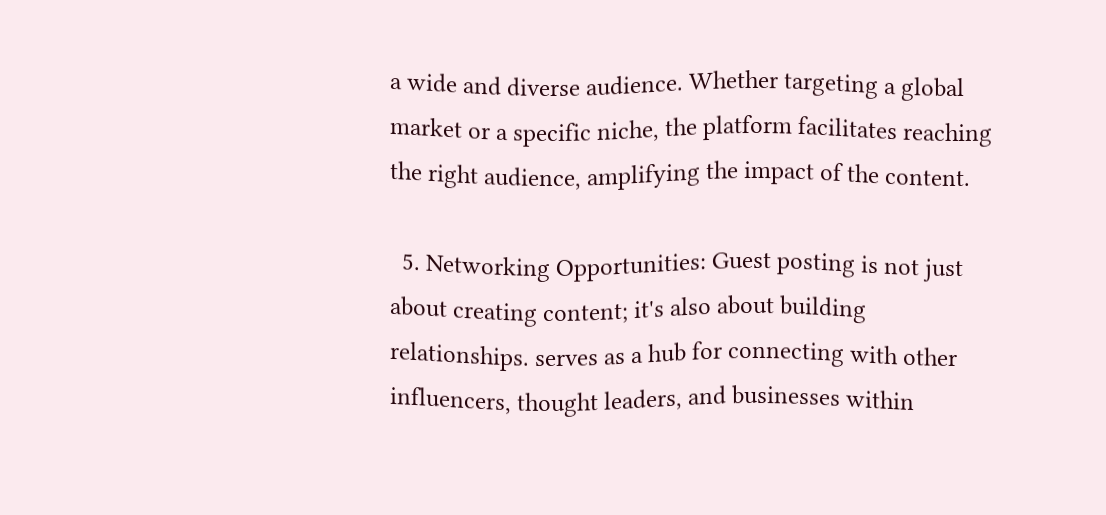a wide and diverse audience. Whether targeting a global market or a specific niche, the platform facilitates reaching the right audience, amplifying the impact of the content.

  5. Networking Opportunities: Guest posting is not just about creating content; it's also about building relationships. serves as a hub for connecting with other influencers, thought leaders, and businesses within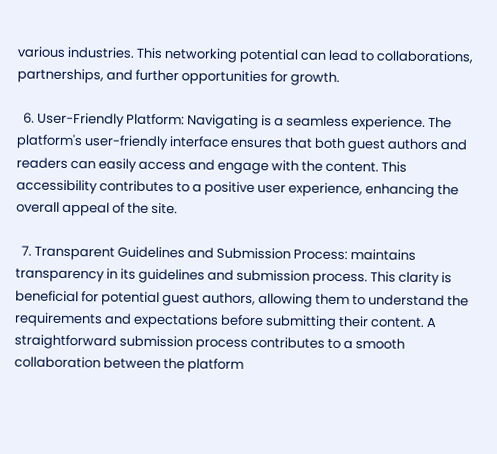various industries. This networking potential can lead to collaborations, partnerships, and further opportunities for growth.

  6. User-Friendly Platform: Navigating is a seamless experience. The platform's user-friendly interface ensures that both guest authors and readers can easily access and engage with the content. This accessibility contributes to a positive user experience, enhancing the overall appeal of the site.

  7. Transparent Guidelines and Submission Process: maintains transparency in its guidelines and submission process. This clarity is beneficial for potential guest authors, allowing them to understand the requirements and expectations before submitting their content. A straightforward submission process contributes to a smooth collaboration between the platform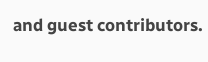and guest contributors.